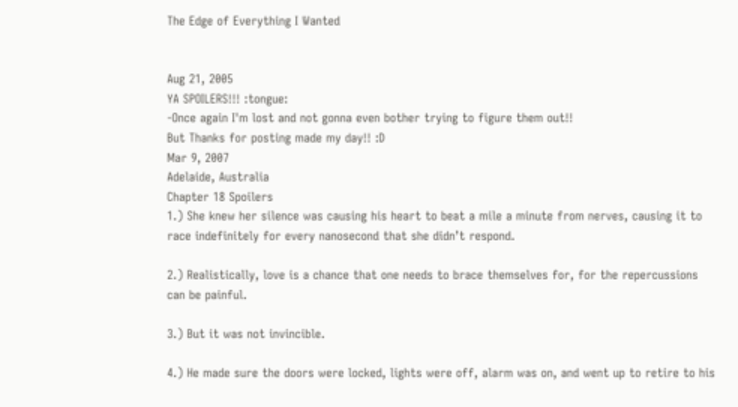The Edge of Everything I Wanted


Aug 21, 2005
YA SPOILERS!!! :tongue:
-Once again I'm lost and not gonna even bother trying to figure them out!!
But Thanks for posting made my day!! :D
Mar 9, 2007
Adelaide, Australia
Chapter 18 Spoilers
1.) She knew her silence was causing his heart to beat a mile a minute from nerves, causing it to race indefinitely for every nanosecond that she didn’t respond.

2.) Realistically, love is a chance that one needs to brace themselves for, for the repercussions can be painful.

3.) But it was not invincible.

4.) He made sure the doors were locked, lights were off, alarm was on, and went up to retire to his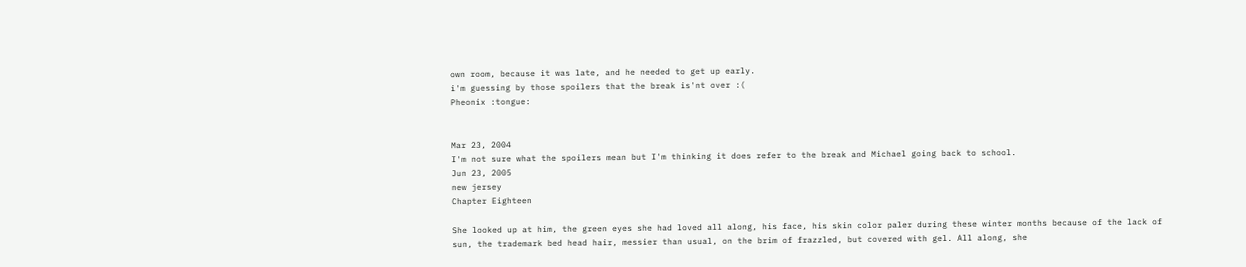own room, because it was late, and he needed to get up early.
i'm guessing by those spoilers that the break is'nt over :(
Pheonix :tongue:


Mar 23, 2004
I'm not sure what the spoilers mean but I'm thinking it does refer to the break and Michael going back to school.
Jun 23, 2005
new jersey
Chapter Eighteen

She looked up at him, the green eyes she had loved all along, his face, his skin color paler during these winter months because of the lack of sun, the trademark bed head hair, messier than usual, on the brim of frazzled, but covered with gel. All along, she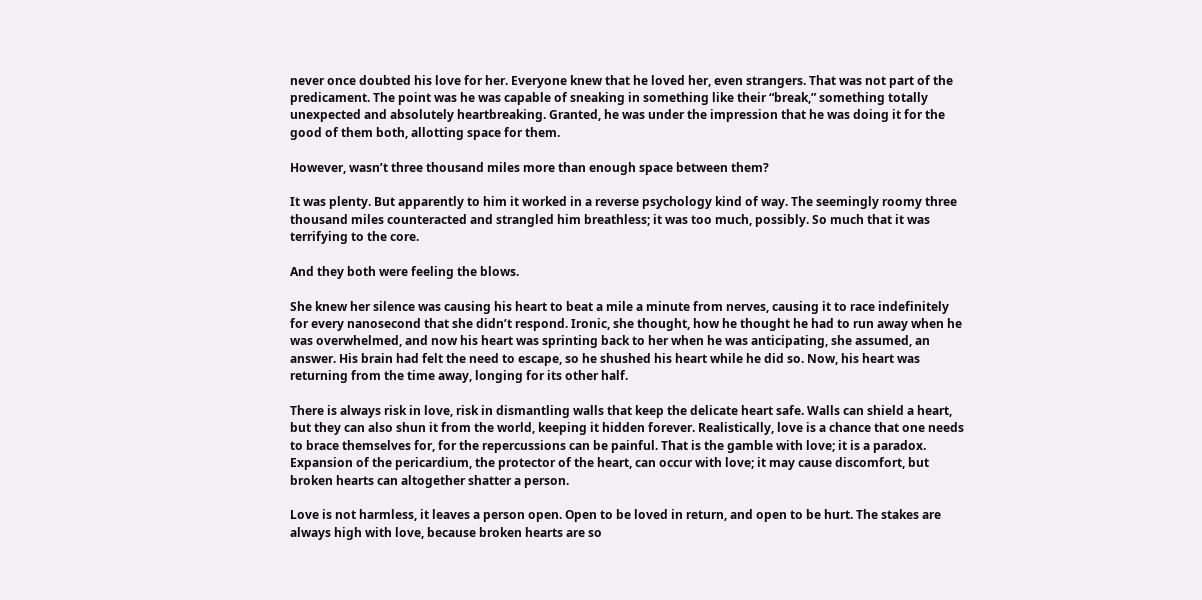never once doubted his love for her. Everyone knew that he loved her, even strangers. That was not part of the predicament. The point was he was capable of sneaking in something like their “break,” something totally unexpected and absolutely heartbreaking. Granted, he was under the impression that he was doing it for the good of them both, allotting space for them.

However, wasn’t three thousand miles more than enough space between them?

It was plenty. But apparently to him it worked in a reverse psychology kind of way. The seemingly roomy three thousand miles counteracted and strangled him breathless; it was too much, possibly. So much that it was terrifying to the core.

And they both were feeling the blows.

She knew her silence was causing his heart to beat a mile a minute from nerves, causing it to race indefinitely for every nanosecond that she didn’t respond. Ironic, she thought, how he thought he had to run away when he was overwhelmed, and now his heart was sprinting back to her when he was anticipating, she assumed, an answer. His brain had felt the need to escape, so he shushed his heart while he did so. Now, his heart was returning from the time away, longing for its other half.

There is always risk in love, risk in dismantling walls that keep the delicate heart safe. Walls can shield a heart, but they can also shun it from the world, keeping it hidden forever. Realistically, love is a chance that one needs to brace themselves for, for the repercussions can be painful. That is the gamble with love; it is a paradox. Expansion of the pericardium, the protector of the heart, can occur with love; it may cause discomfort, but broken hearts can altogether shatter a person.

Love is not harmless, it leaves a person open. Open to be loved in return, and open to be hurt. The stakes are always high with love, because broken hearts are so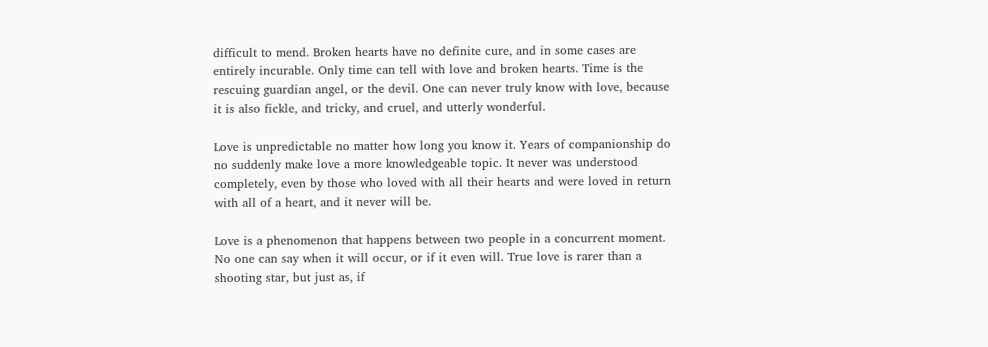difficult to mend. Broken hearts have no definite cure, and in some cases are entirely incurable. Only time can tell with love and broken hearts. Time is the rescuing guardian angel, or the devil. One can never truly know with love, because it is also fickle, and tricky, and cruel, and utterly wonderful.

Love is unpredictable no matter how long you know it. Years of companionship do no suddenly make love a more knowledgeable topic. It never was understood completely, even by those who loved with all their hearts and were loved in return with all of a heart, and it never will be.

Love is a phenomenon that happens between two people in a concurrent moment. No one can say when it will occur, or if it even will. True love is rarer than a shooting star, but just as, if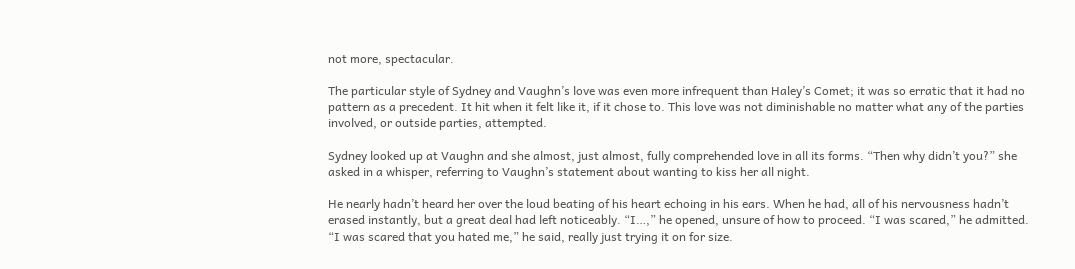not more, spectacular.

The particular style of Sydney and Vaughn’s love was even more infrequent than Haley’s Comet; it was so erratic that it had no pattern as a precedent. It hit when it felt like it, if it chose to. This love was not diminishable no matter what any of the parties involved, or outside parties, attempted.

Sydney looked up at Vaughn and she almost, just almost, fully comprehended love in all its forms. “Then why didn’t you?” she asked in a whisper, referring to Vaughn’s statement about wanting to kiss her all night.

He nearly hadn’t heard her over the loud beating of his heart echoing in his ears. When he had, all of his nervousness hadn’t erased instantly, but a great deal had left noticeably. “I…,” he opened, unsure of how to proceed. “I was scared,” he admitted. “I was scared that you hated me,” he said, really just trying it on for size.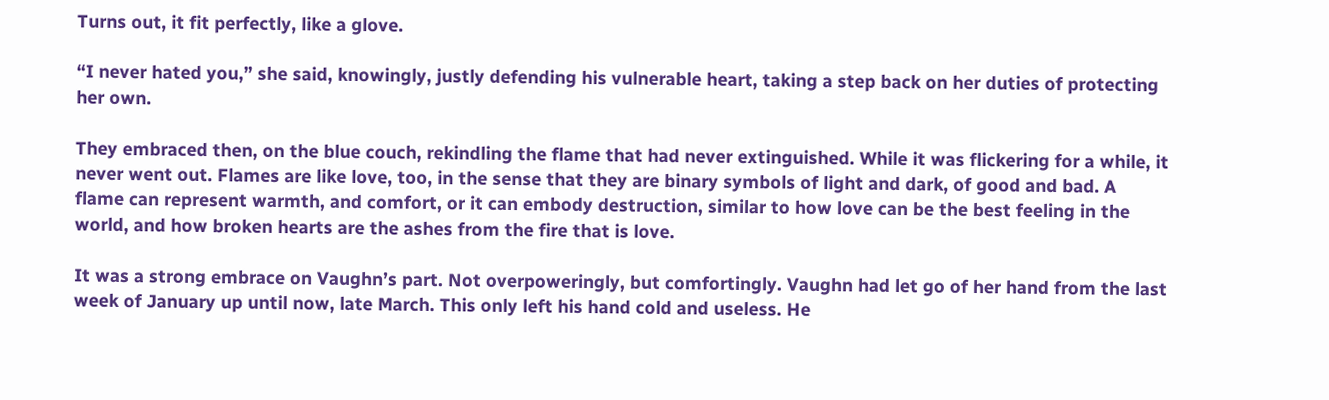Turns out, it fit perfectly, like a glove.

“I never hated you,” she said, knowingly, justly defending his vulnerable heart, taking a step back on her duties of protecting her own.

They embraced then, on the blue couch, rekindling the flame that had never extinguished. While it was flickering for a while, it never went out. Flames are like love, too, in the sense that they are binary symbols of light and dark, of good and bad. A flame can represent warmth, and comfort, or it can embody destruction, similar to how love can be the best feeling in the world, and how broken hearts are the ashes from the fire that is love.

It was a strong embrace on Vaughn’s part. Not overpoweringly, but comfortingly. Vaughn had let go of her hand from the last week of January up until now, late March. This only left his hand cold and useless. He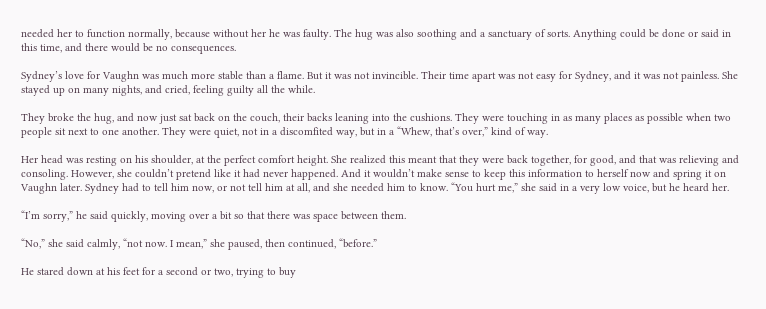needed her to function normally, because without her he was faulty. The hug was also soothing and a sanctuary of sorts. Anything could be done or said in this time, and there would be no consequences.

Sydney’s love for Vaughn was much more stable than a flame. But it was not invincible. Their time apart was not easy for Sydney, and it was not painless. She stayed up on many nights, and cried, feeling guilty all the while.

They broke the hug, and now just sat back on the couch, their backs leaning into the cushions. They were touching in as many places as possible when two people sit next to one another. They were quiet, not in a discomfited way, but in a “Whew, that’s over,” kind of way.

Her head was resting on his shoulder, at the perfect comfort height. She realized this meant that they were back together, for good, and that was relieving and consoling. However, she couldn’t pretend like it had never happened. And it wouldn’t make sense to keep this information to herself now and spring it on Vaughn later. Sydney had to tell him now, or not tell him at all, and she needed him to know. “You hurt me,” she said in a very low voice, but he heard her.

“I’m sorry,” he said quickly, moving over a bit so that there was space between them.

“No,” she said calmly, “not now. I mean,” she paused, then continued, “before.”

He stared down at his feet for a second or two, trying to buy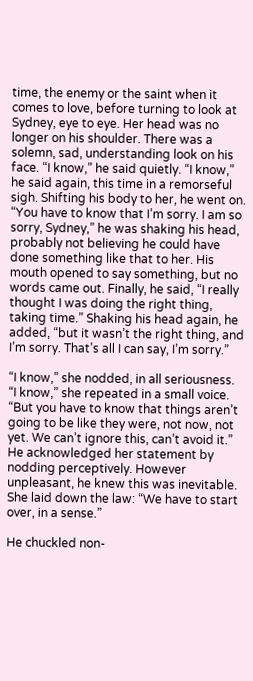time, the enemy or the saint when it comes to love, before turning to look at Sydney, eye to eye. Her head was no longer on his shoulder. There was a solemn, sad, understanding look on his face. “I know,” he said quietly. “I know,” he said again, this time in a remorseful sigh. Shifting his body to her, he went on. “You have to know that I’m sorry. I am so sorry, Sydney,” he was shaking his head, probably not believing he could have done something like that to her. His mouth opened to say something, but no words came out. Finally, he said, “I really thought I was doing the right thing, taking time.” Shaking his head again, he added, “but it wasn’t the right thing, and I’m sorry. That’s all I can say, I’m sorry.”

“I know,” she nodded, in all seriousness. “I know,” she repeated in a small voice. “But you have to know that things aren’t going to be like they were, not now, not yet. We can’t ignore this, can’t avoid it.” He acknowledged her statement by nodding perceptively. However unpleasant, he knew this was inevitable. She laid down the law: “We have to start over, in a sense.”

He chuckled non-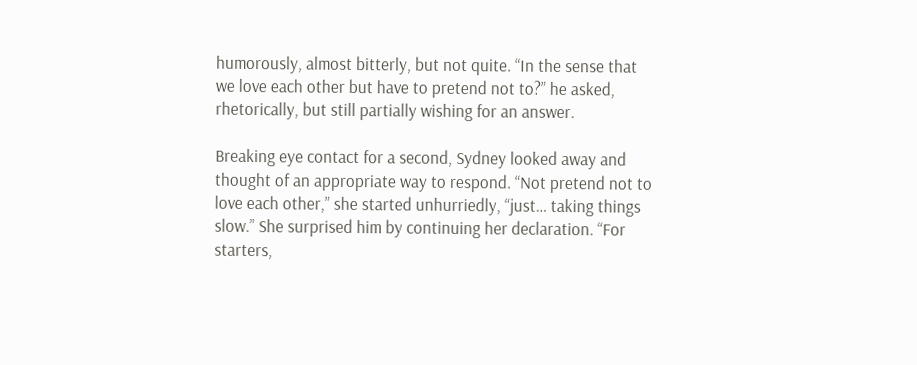humorously, almost bitterly, but not quite. “In the sense that we love each other but have to pretend not to?” he asked, rhetorically, but still partially wishing for an answer.

Breaking eye contact for a second, Sydney looked away and thought of an appropriate way to respond. “Not pretend not to love each other,” she started unhurriedly, “just… taking things slow.” She surprised him by continuing her declaration. “For starters,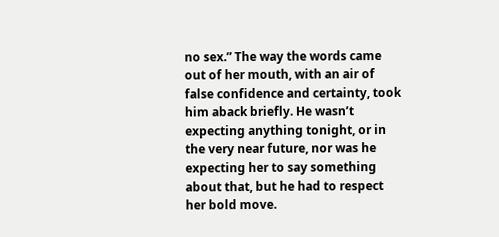no sex.” The way the words came out of her mouth, with an air of false confidence and certainty, took him aback briefly. He wasn’t expecting anything tonight, or in the very near future, nor was he expecting her to say something about that, but he had to respect her bold move.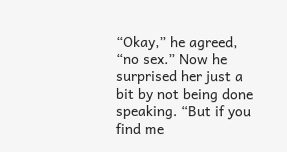“Okay,” he agreed, “no sex.” Now he surprised her just a bit by not being done speaking. “But if you find me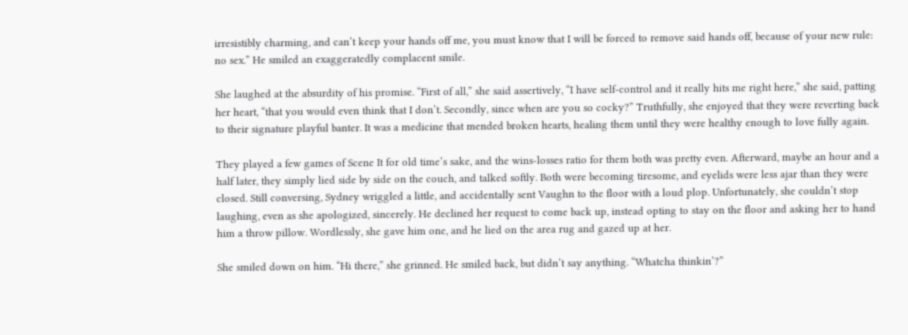irresistibly charming, and can’t keep your hands off me, you must know that I will be forced to remove said hands off, because of your new rule: no sex.” He smiled an exaggeratedly complacent smile.

She laughed at the absurdity of his promise. “First of all,” she said assertively, “I have self-control and it really hits me right here,” she said, patting her heart, “that you would even think that I don’t. Secondly, since when are you so cocky?” Truthfully, she enjoyed that they were reverting back to their signature playful banter. It was a medicine that mended broken hearts, healing them until they were healthy enough to love fully again.

They played a few games of Scene It for old time’s sake, and the wins-losses ratio for them both was pretty even. Afterward, maybe an hour and a half later, they simply lied side by side on the couch, and talked softly. Both were becoming tiresome, and eyelids were less ajar than they were closed. Still conversing, Sydney wriggled a little, and accidentally sent Vaughn to the floor with a loud plop. Unfortunately, she couldn’t stop laughing, even as she apologized, sincerely. He declined her request to come back up, instead opting to stay on the floor and asking her to hand him a throw pillow. Wordlessly, she gave him one, and he lied on the area rug and gazed up at her.

She smiled down on him. “Hi there,” she grinned. He smiled back, but didn’t say anything. “Whatcha thinkin’?”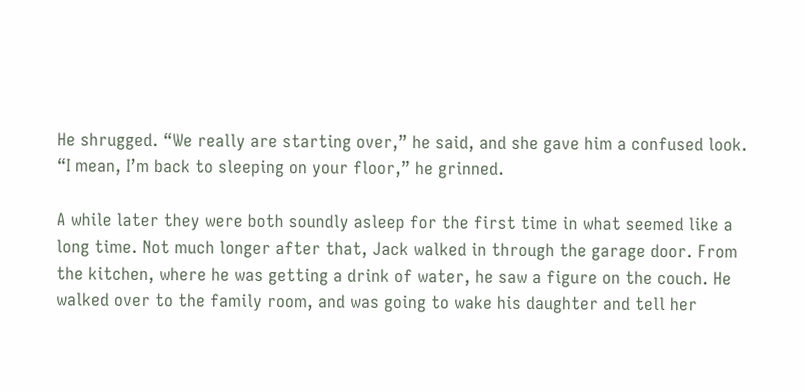He shrugged. “We really are starting over,” he said, and she gave him a confused look. “I mean, I’m back to sleeping on your floor,” he grinned.

A while later they were both soundly asleep for the first time in what seemed like a long time. Not much longer after that, Jack walked in through the garage door. From the kitchen, where he was getting a drink of water, he saw a figure on the couch. He walked over to the family room, and was going to wake his daughter and tell her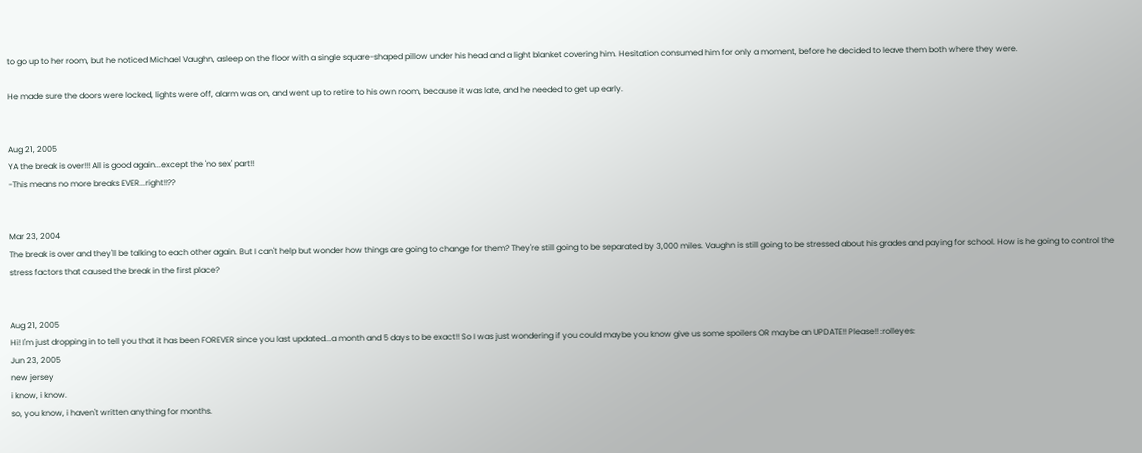to go up to her room, but he noticed Michael Vaughn, asleep on the floor with a single square-shaped pillow under his head and a light blanket covering him. Hesitation consumed him for only a moment, before he decided to leave them both where they were.

He made sure the doors were locked, lights were off, alarm was on, and went up to retire to his own room, because it was late, and he needed to get up early.


Aug 21, 2005
YA the break is over!!! All is good again...except the 'no sex' part!!
-This means no more breaks EVER...right!!??


Mar 23, 2004
The break is over and they'll be talking to each other again. But I can't help but wonder how things are going to change for them? They're still going to be separated by 3,000 miles. Vaughn is still going to be stressed about his grades and paying for school. How is he going to control the stress factors that caused the break in the first place?


Aug 21, 2005
Hi! I'm just dropping in to tell you that it has been FOREVER since you last updated...a month and 5 days to be exact!! So I was just wondering if you could maybe you know give us some spoilers OR maybe an UPDATE!! Please!! :rolleyes:
Jun 23, 2005
new jersey
i know, i know.
so, you know, i haven't written anything for months.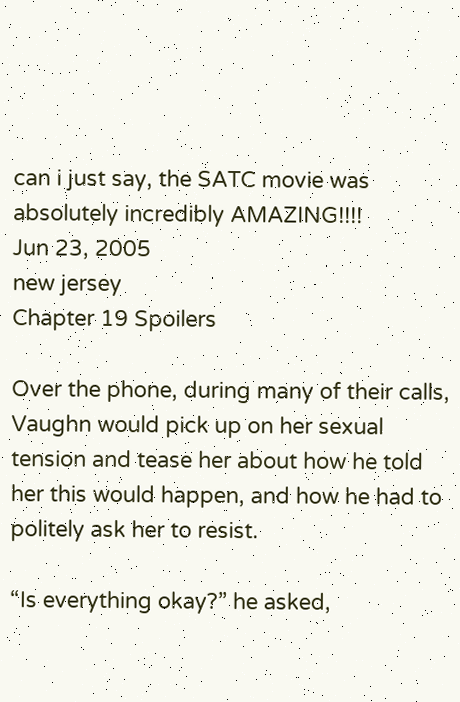can i just say, the SATC movie was absolutely incredibly AMAZING!!!!
Jun 23, 2005
new jersey
Chapter 19 Spoilers

Over the phone, during many of their calls, Vaughn would pick up on her sexual tension and tease her about how he told her this would happen, and how he had to politely ask her to resist.

“Is everything okay?” he asked,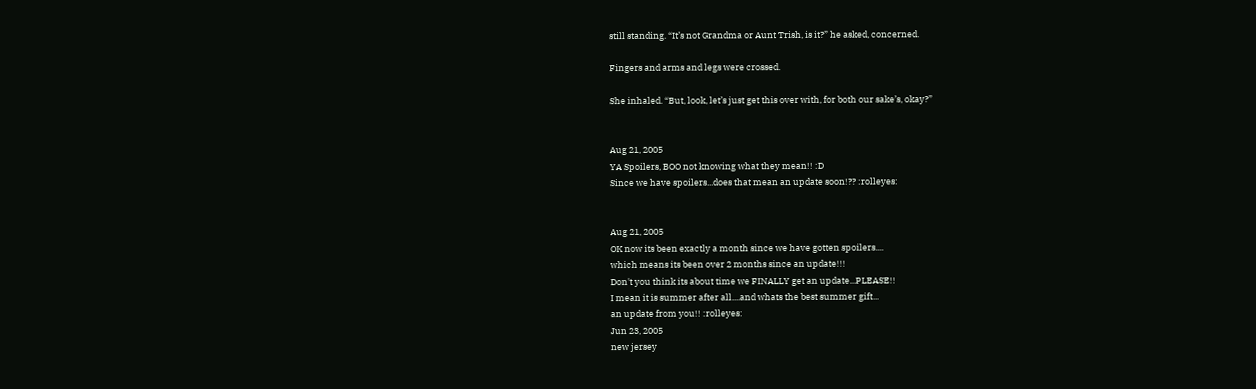still standing. “It’s not Grandma or Aunt Trish, is it?” he asked, concerned.

Fingers and arms and legs were crossed.

She inhaled. “But, look, let’s just get this over with, for both our sake’s, okay?”


Aug 21, 2005
YA Spoilers, BOO not knowing what they mean!! :D
Since we have spoilers...does that mean an update soon!?? :rolleyes:


Aug 21, 2005
OK now its been exactly a month since we have gotten spoilers....
which means its been over 2 months since an update!!!
Don't you think its about time we FINALLY get an update...PLEASE!!
I mean it is summer after all....and whats the best summer gift...
an update from you!! :rolleyes:
Jun 23, 2005
new jersey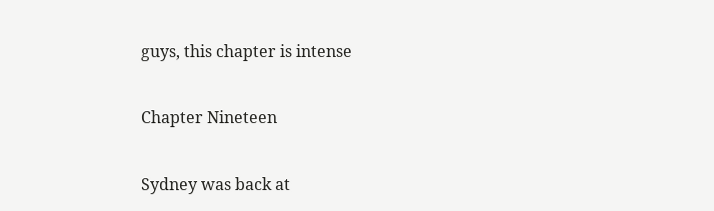guys, this chapter is intense

Chapter Nineteen

Sydney was back at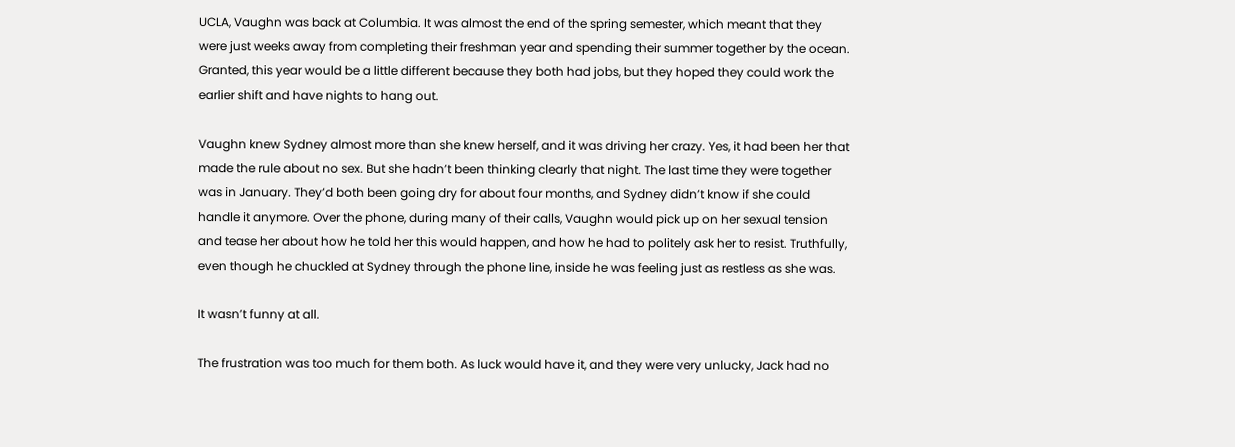UCLA, Vaughn was back at Columbia. It was almost the end of the spring semester, which meant that they were just weeks away from completing their freshman year and spending their summer together by the ocean. Granted, this year would be a little different because they both had jobs, but they hoped they could work the earlier shift and have nights to hang out.

Vaughn knew Sydney almost more than she knew herself, and it was driving her crazy. Yes, it had been her that made the rule about no sex. But she hadn’t been thinking clearly that night. The last time they were together was in January. They’d both been going dry for about four months, and Sydney didn’t know if she could handle it anymore. Over the phone, during many of their calls, Vaughn would pick up on her sexual tension and tease her about how he told her this would happen, and how he had to politely ask her to resist. Truthfully, even though he chuckled at Sydney through the phone line, inside he was feeling just as restless as she was.

It wasn’t funny at all.

The frustration was too much for them both. As luck would have it, and they were very unlucky, Jack had no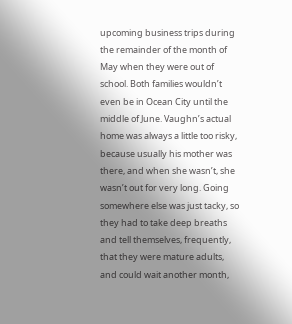upcoming business trips during the remainder of the month of May when they were out of school. Both families wouldn’t even be in Ocean City until the middle of June. Vaughn’s actual home was always a little too risky, because usually his mother was there, and when she wasn’t, she wasn’t out for very long. Going somewhere else was just tacky, so they had to take deep breaths and tell themselves, frequently, that they were mature adults, and could wait another month,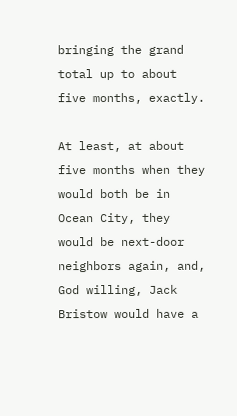bringing the grand total up to about five months, exactly.

At least, at about five months when they would both be in Ocean City, they would be next-door neighbors again, and, God willing, Jack Bristow would have a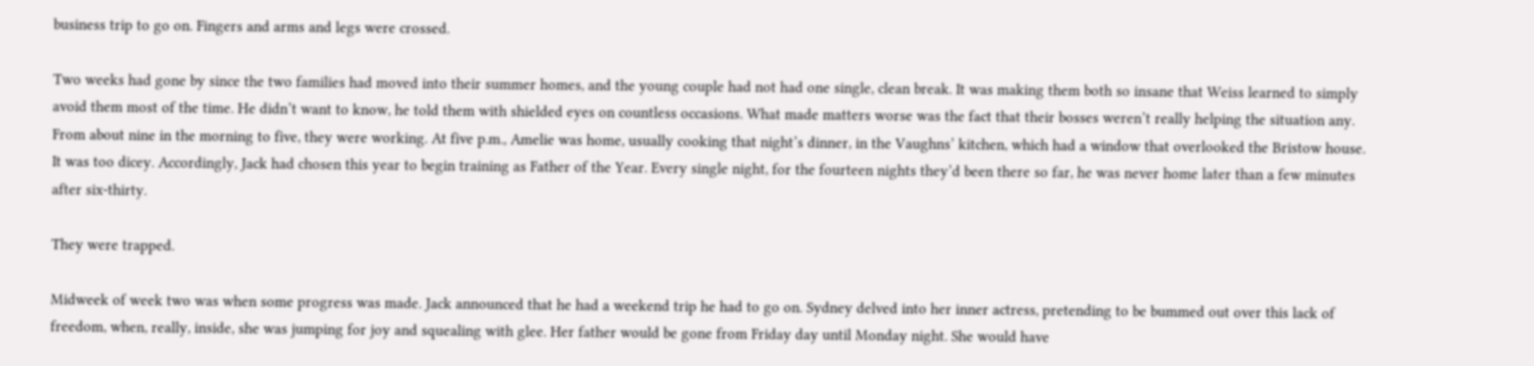business trip to go on. Fingers and arms and legs were crossed.

Two weeks had gone by since the two families had moved into their summer homes, and the young couple had not had one single, clean break. It was making them both so insane that Weiss learned to simply avoid them most of the time. He didn’t want to know, he told them with shielded eyes on countless occasions. What made matters worse was the fact that their bosses weren’t really helping the situation any. From about nine in the morning to five, they were working. At five p.m., Amelie was home, usually cooking that night’s dinner, in the Vaughns’ kitchen, which had a window that overlooked the Bristow house. It was too dicey. Accordingly, Jack had chosen this year to begin training as Father of the Year. Every single night, for the fourteen nights they’d been there so far, he was never home later than a few minutes after six-thirty.

They were trapped.

Midweek of week two was when some progress was made. Jack announced that he had a weekend trip he had to go on. Sydney delved into her inner actress, pretending to be bummed out over this lack of freedom, when, really, inside, she was jumping for joy and squealing with glee. Her father would be gone from Friday day until Monday night. She would have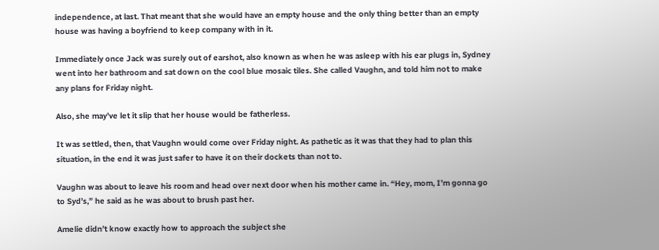independence, at last. That meant that she would have an empty house and the only thing better than an empty house was having a boyfriend to keep company with in it.

Immediately once Jack was surely out of earshot, also known as when he was asleep with his ear plugs in, Sydney went into her bathroom and sat down on the cool blue mosaic tiles. She called Vaughn, and told him not to make any plans for Friday night.

Also, she may’ve let it slip that her house would be fatherless.

It was settled, then, that Vaughn would come over Friday night. As pathetic as it was that they had to plan this situation, in the end it was just safer to have it on their dockets than not to.

Vaughn was about to leave his room and head over next door when his mother came in. “Hey, mom, I’m gonna go to Syd’s,” he said as he was about to brush past her.

Amelie didn’t know exactly how to approach the subject she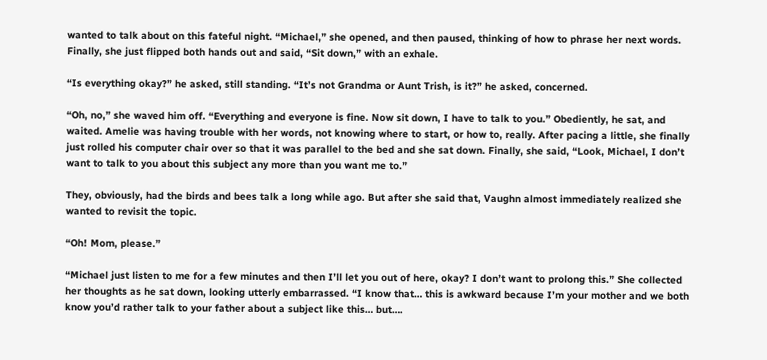wanted to talk about on this fateful night. “Michael,” she opened, and then paused, thinking of how to phrase her next words. Finally, she just flipped both hands out and said, “Sit down,” with an exhale.

“Is everything okay?” he asked, still standing. “It’s not Grandma or Aunt Trish, is it?” he asked, concerned.

“Oh, no,” she waved him off. “Everything and everyone is fine. Now sit down, I have to talk to you.” Obediently, he sat, and waited. Amelie was having trouble with her words, not knowing where to start, or how to, really. After pacing a little, she finally just rolled his computer chair over so that it was parallel to the bed and she sat down. Finally, she said, “Look, Michael, I don’t want to talk to you about this subject any more than you want me to.”

They, obviously, had the birds and bees talk a long while ago. But after she said that, Vaughn almost immediately realized she wanted to revisit the topic.

“Oh! Mom, please.”

“Michael just listen to me for a few minutes and then I’ll let you out of here, okay? I don’t want to prolong this.” She collected her thoughts as he sat down, looking utterly embarrassed. “I know that… this is awkward because I’m your mother and we both know you’d rather talk to your father about a subject like this… but….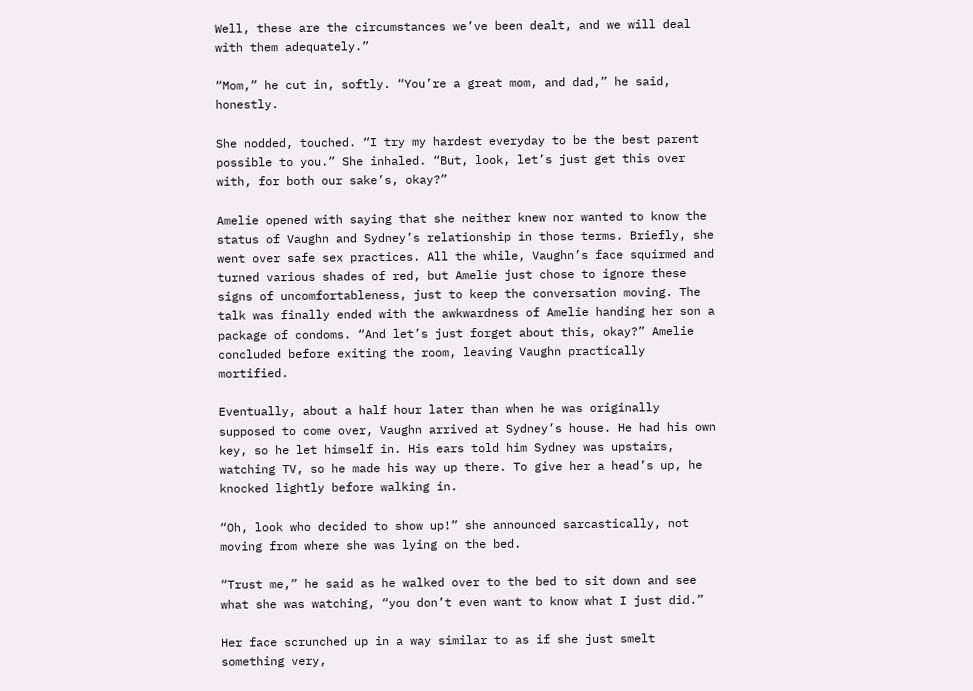Well, these are the circumstances we’ve been dealt, and we will deal with them adequately.”

“Mom,” he cut in, softly. “You’re a great mom, and dad,” he said, honestly.

She nodded, touched. “I try my hardest everyday to be the best parent possible to you.” She inhaled. “But, look, let’s just get this over with, for both our sake’s, okay?”

Amelie opened with saying that she neither knew nor wanted to know the status of Vaughn and Sydney’s relationship in those terms. Briefly, she went over safe sex practices. All the while, Vaughn’s face squirmed and turned various shades of red, but Amelie just chose to ignore these signs of uncomfortableness, just to keep the conversation moving. The talk was finally ended with the awkwardness of Amelie handing her son a package of condoms. “And let’s just forget about this, okay?” Amelie concluded before exiting the room, leaving Vaughn practically mortified.

Eventually, about a half hour later than when he was originally supposed to come over, Vaughn arrived at Sydney’s house. He had his own key, so he let himself in. His ears told him Sydney was upstairs, watching TV, so he made his way up there. To give her a head’s up, he knocked lightly before walking in.

“Oh, look who decided to show up!” she announced sarcastically, not moving from where she was lying on the bed.

“Trust me,” he said as he walked over to the bed to sit down and see what she was watching, “you don’t even want to know what I just did.”

Her face scrunched up in a way similar to as if she just smelt something very,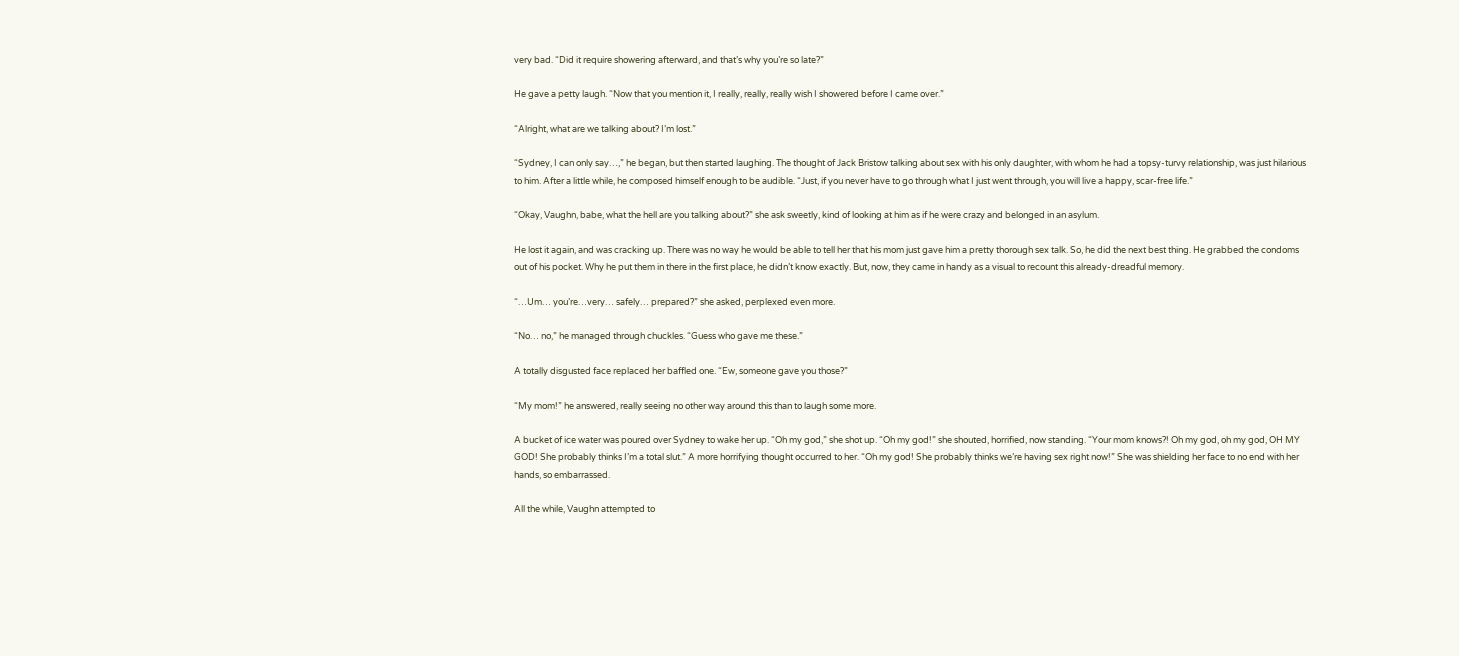very bad. “Did it require showering afterward, and that’s why you’re so late?”

He gave a petty laugh. “Now that you mention it, I really, really, really wish I showered before I came over.”

“Alright, what are we talking about? I’m lost.”

“Sydney, I can only say…,” he began, but then started laughing. The thought of Jack Bristow talking about sex with his only daughter, with whom he had a topsy-turvy relationship, was just hilarious to him. After a little while, he composed himself enough to be audible. “Just, if you never have to go through what I just went through, you will live a happy, scar-free life.”

“Okay, Vaughn, babe, what the hell are you talking about?” she ask sweetly, kind of looking at him as if he were crazy and belonged in an asylum.

He lost it again, and was cracking up. There was no way he would be able to tell her that his mom just gave him a pretty thorough sex talk. So, he did the next best thing. He grabbed the condoms out of his pocket. Why he put them in there in the first place, he didn’t know exactly. But, now, they came in handy as a visual to recount this already-dreadful memory.

“…Um… you’re…very… safely… prepared?” she asked, perplexed even more.

“No… no,” he managed through chuckles. “Guess who gave me these.”

A totally disgusted face replaced her baffled one. “Ew, someone gave you those?”

“My mom!” he answered, really seeing no other way around this than to laugh some more.

A bucket of ice water was poured over Sydney to wake her up. “Oh my god,” she shot up. “Oh my god!” she shouted, horrified, now standing. “Your mom knows?! Oh my god, oh my god, OH MY GOD! She probably thinks I’m a total slut.” A more horrifying thought occurred to her. “Oh my god! She probably thinks we’re having sex right now!” She was shielding her face to no end with her hands, so embarrassed.

All the while, Vaughn attempted to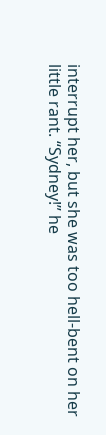interrupt her, but she was too hell-bent on her little rant. “Sydney!” he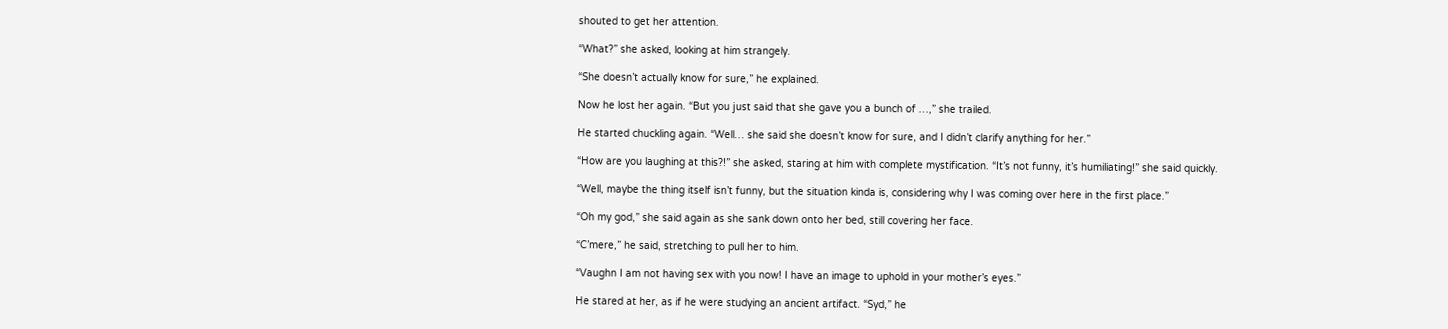shouted to get her attention.

“What?” she asked, looking at him strangely.

“She doesn’t actually know for sure,” he explained.

Now he lost her again. “But you just said that she gave you a bunch of …,” she trailed.

He started chuckling again. “Well… she said she doesn’t know for sure, and I didn’t clarify anything for her.”

“How are you laughing at this?!” she asked, staring at him with complete mystification. “It’s not funny, it’s humiliating!” she said quickly.

“Well, maybe the thing itself isn’t funny, but the situation kinda is, considering why I was coming over here in the first place.”

“Oh my god,” she said again as she sank down onto her bed, still covering her face.

“C’mere,” he said, stretching to pull her to him.

“Vaughn I am not having sex with you now! I have an image to uphold in your mother’s eyes.”

He stared at her, as if he were studying an ancient artifact. “Syd,” he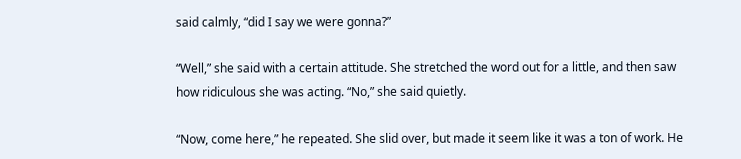said calmly, “did I say we were gonna?”

“Well,” she said with a certain attitude. She stretched the word out for a little, and then saw how ridiculous she was acting. “No,” she said quietly.

“Now, come here,” he repeated. She slid over, but made it seem like it was a ton of work. He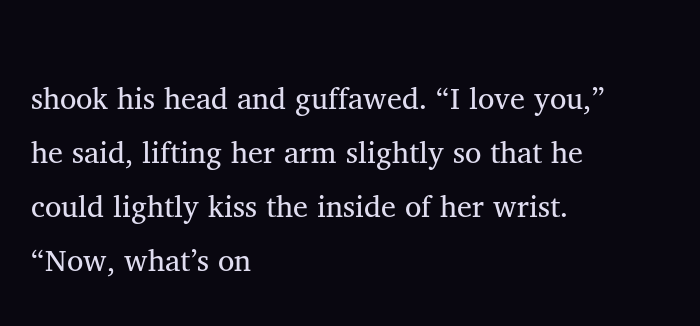shook his head and guffawed. “I love you,” he said, lifting her arm slightly so that he could lightly kiss the inside of her wrist. “Now, what’s on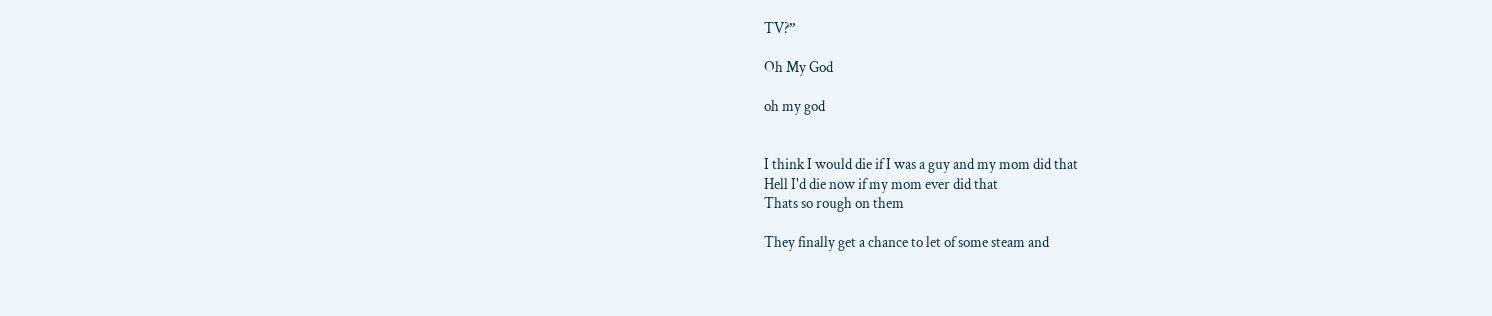TV?”

Oh My God

oh my god


I think I would die if I was a guy and my mom did that
Hell I'd die now if my mom ever did that
Thats so rough on them

They finally get a chance to let of some steam and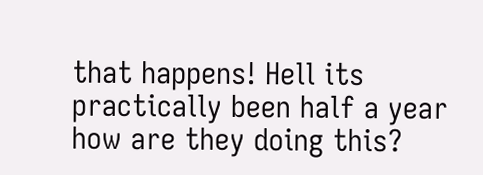that happens! Hell its practically been half a year how are they doing this?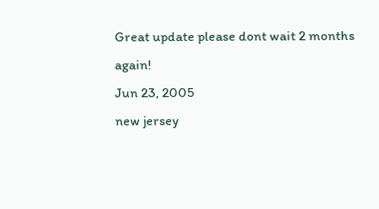Great update please dont wait 2 months again!
Jun 23, 2005
new jersey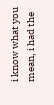i know what you mean, i had the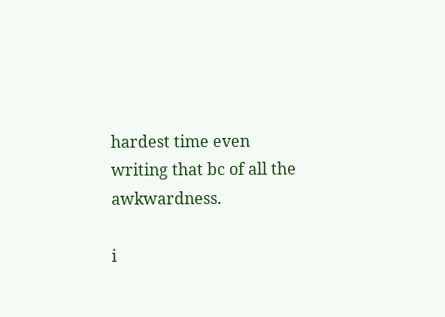hardest time even writing that bc of all the awkwardness.

i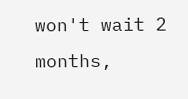won't wait 2 months,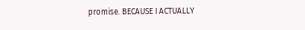promise. BECAUSE I ACTUALLY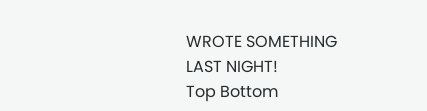WROTE SOMETHING LAST NIGHT!
Top Bottom